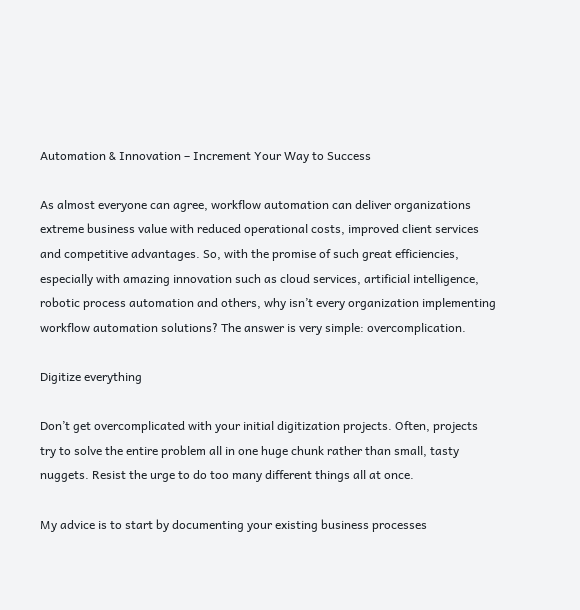Automation & Innovation – Increment Your Way to Success

As almost everyone can agree, workflow automation can deliver organizations extreme business value with reduced operational costs, improved client services and competitive advantages. So, with the promise of such great efficiencies, especially with amazing innovation such as cloud services, artificial intelligence, robotic process automation and others, why isn’t every organization implementing workflow automation solutions? The answer is very simple: overcomplication.

Digitize everything

Don’t get overcomplicated with your initial digitization projects. Often, projects try to solve the entire problem all in one huge chunk rather than small, tasty nuggets. Resist the urge to do too many different things all at once.

My advice is to start by documenting your existing business processes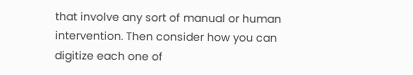that involve any sort of manual or human intervention. Then consider how you can digitize each one of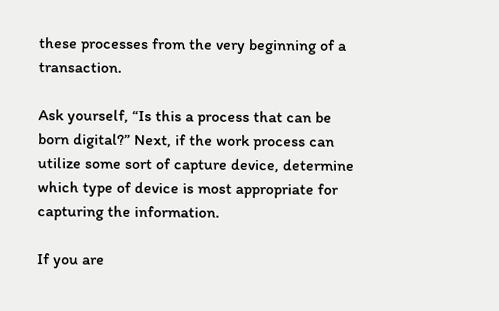these processes from the very beginning of a transaction.

Ask yourself, “Is this a process that can be born digital?” Next, if the work process can utilize some sort of capture device, determine which type of device is most appropriate for capturing the information.

If you are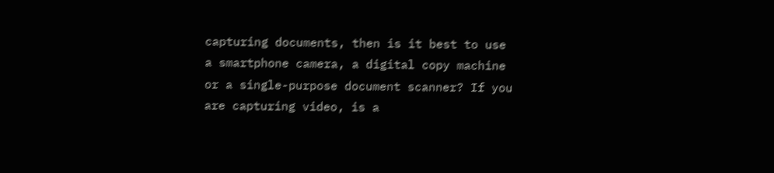capturing documents, then is it best to use a smartphone camera, a digital copy machine or a single-purpose document scanner? If you are capturing video, is a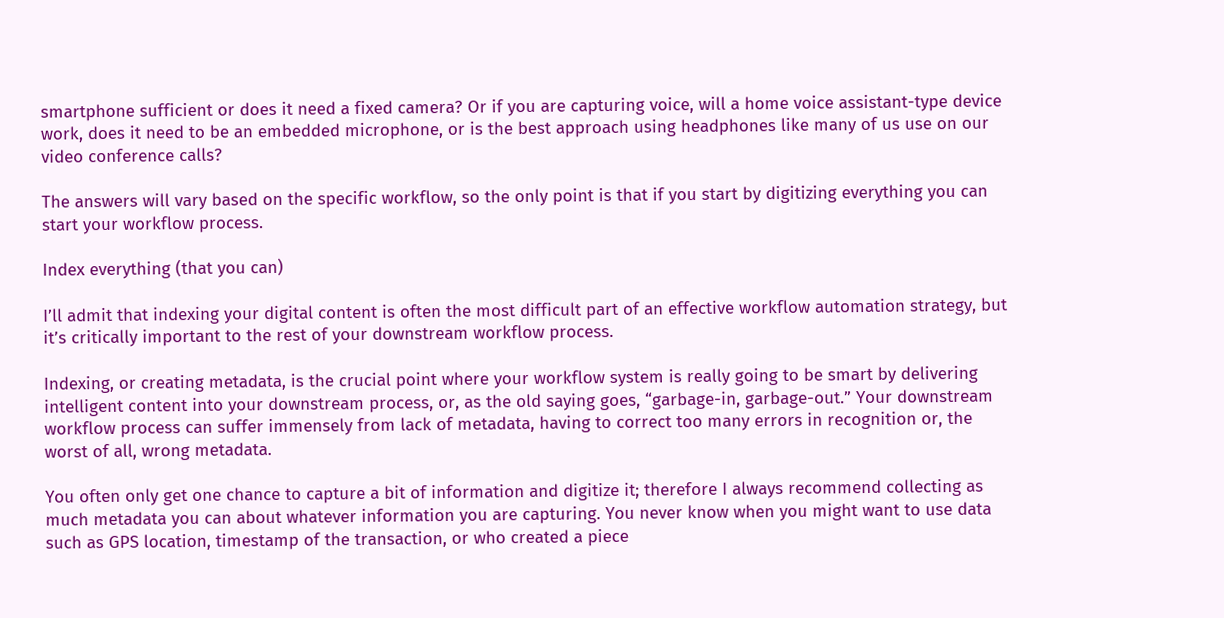smartphone sufficient or does it need a fixed camera? Or if you are capturing voice, will a home voice assistant-type device work, does it need to be an embedded microphone, or is the best approach using headphones like many of us use on our video conference calls?

The answers will vary based on the specific workflow, so the only point is that if you start by digitizing everything you can start your workflow process.

Index everything (that you can)

I’ll admit that indexing your digital content is often the most difficult part of an effective workflow automation strategy, but it’s critically important to the rest of your downstream workflow process.

Indexing, or creating metadata, is the crucial point where your workflow system is really going to be smart by delivering intelligent content into your downstream process, or, as the old saying goes, “garbage-in, garbage-out.” Your downstream workflow process can suffer immensely from lack of metadata, having to correct too many errors in recognition or, the worst of all, wrong metadata.

You often only get one chance to capture a bit of information and digitize it; therefore I always recommend collecting as much metadata you can about whatever information you are capturing. You never know when you might want to use data such as GPS location, timestamp of the transaction, or who created a piece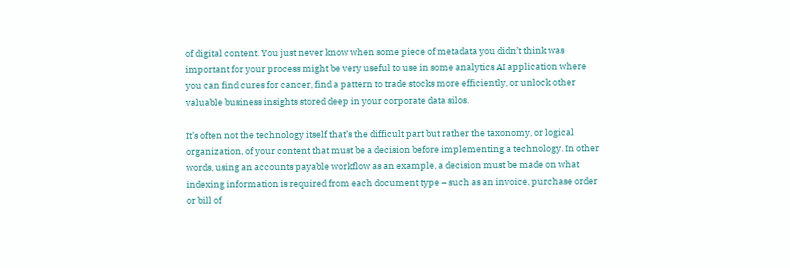of digital content. You just never know when some piece of metadata you didn’t think was important for your process might be very useful to use in some analytics AI application where you can find cures for cancer, find a pattern to trade stocks more efficiently, or unlock other valuable business insights stored deep in your corporate data silos.

It’s often not the technology itself that’s the difficult part but rather the taxonomy, or logical organization, of your content that must be a decision before implementing a technology. In other words, using an accounts payable workflow as an example, a decision must be made on what indexing information is required from each document type – such as an invoice, purchase order or bill of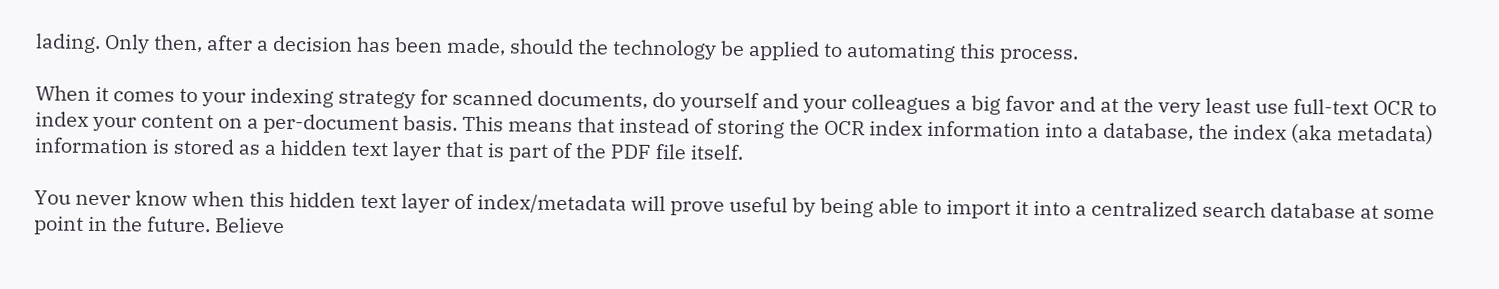lading. Only then, after a decision has been made, should the technology be applied to automating this process.

When it comes to your indexing strategy for scanned documents, do yourself and your colleagues a big favor and at the very least use full-text OCR to index your content on a per-document basis. This means that instead of storing the OCR index information into a database, the index (aka metadata) information is stored as a hidden text layer that is part of the PDF file itself.

You never know when this hidden text layer of index/metadata will prove useful by being able to import it into a centralized search database at some point in the future. Believe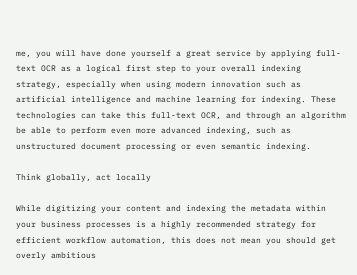me, you will have done yourself a great service by applying full-text OCR as a logical first step to your overall indexing strategy, especially when using modern innovation such as artificial intelligence and machine learning for indexing. These technologies can take this full-text OCR, and through an algorithm be able to perform even more advanced indexing, such as unstructured document processing or even semantic indexing.

Think globally, act locally

While digitizing your content and indexing the metadata within your business processes is a highly recommended strategy for efficient workflow automation, this does not mean you should get overly ambitious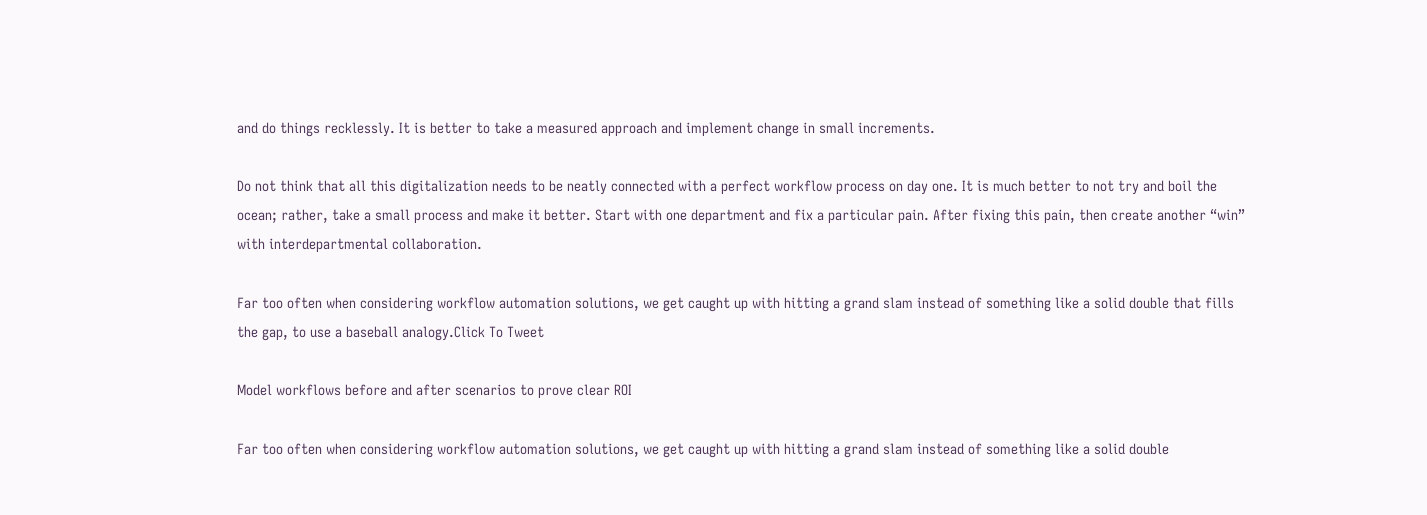and do things recklessly. It is better to take a measured approach and implement change in small increments.

Do not think that all this digitalization needs to be neatly connected with a perfect workflow process on day one. It is much better to not try and boil the ocean; rather, take a small process and make it better. Start with one department and fix a particular pain. After fixing this pain, then create another “win” with interdepartmental collaboration.

Far too often when considering workflow automation solutions, we get caught up with hitting a grand slam instead of something like a solid double that fills the gap, to use a baseball analogy.Click To Tweet

Model workflows before and after scenarios to prove clear ROI

Far too often when considering workflow automation solutions, we get caught up with hitting a grand slam instead of something like a solid double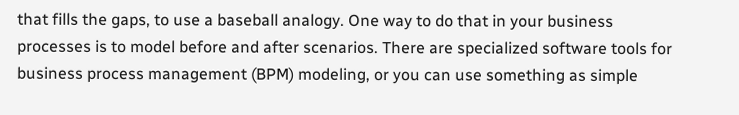that fills the gaps, to use a baseball analogy. One way to do that in your business processes is to model before and after scenarios. There are specialized software tools for business process management (BPM) modeling, or you can use something as simple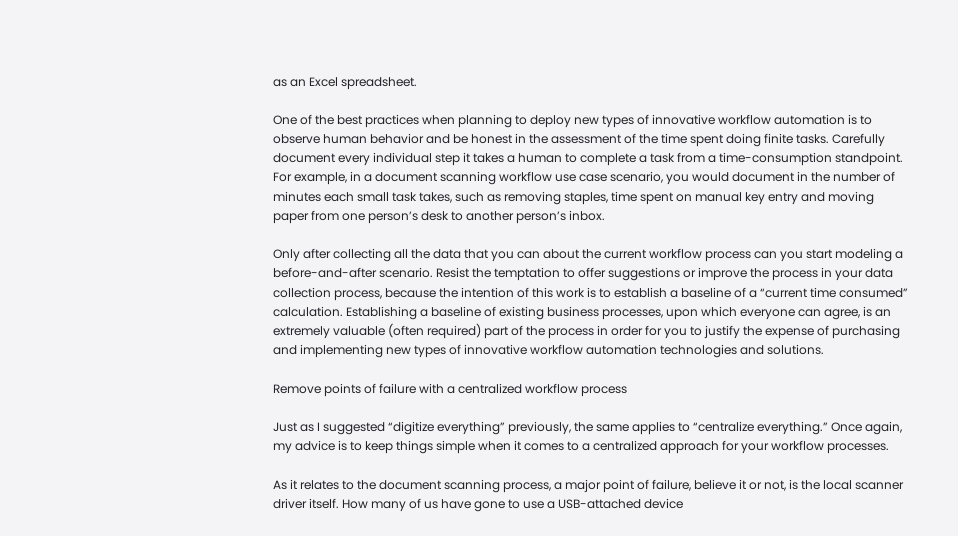as an Excel spreadsheet.

One of the best practices when planning to deploy new types of innovative workflow automation is to observe human behavior and be honest in the assessment of the time spent doing finite tasks. Carefully document every individual step it takes a human to complete a task from a time-consumption standpoint. For example, in a document scanning workflow use case scenario, you would document in the number of minutes each small task takes, such as removing staples, time spent on manual key entry and moving paper from one person’s desk to another person’s inbox.

Only after collecting all the data that you can about the current workflow process can you start modeling a before-and-after scenario. Resist the temptation to offer suggestions or improve the process in your data collection process, because the intention of this work is to establish a baseline of a “current time consumed” calculation. Establishing a baseline of existing business processes, upon which everyone can agree, is an extremely valuable (often required) part of the process in order for you to justify the expense of purchasing and implementing new types of innovative workflow automation technologies and solutions.

Remove points of failure with a centralized workflow process

Just as I suggested “digitize everything” previously, the same applies to “centralize everything.” Once again, my advice is to keep things simple when it comes to a centralized approach for your workflow processes.

As it relates to the document scanning process, a major point of failure, believe it or not, is the local scanner driver itself. How many of us have gone to use a USB-attached device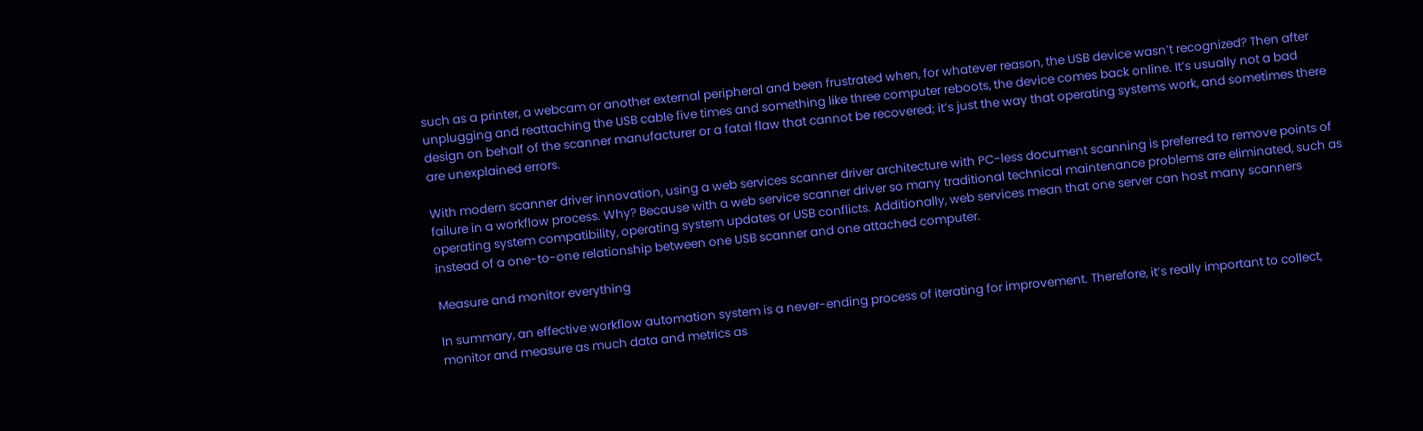such as a printer, a webcam or another external peripheral and been frustrated when, for whatever reason, the USB device wasn’t recognized? Then after unplugging and reattaching the USB cable five times and something like three computer reboots, the device comes back online. It’s usually not a bad design on behalf of the scanner manufacturer or a fatal flaw that cannot be recovered; it’s just the way that operating systems work, and sometimes there are unexplained errors.

With modern scanner driver innovation, using a web services scanner driver architecture with PC-less document scanning is preferred to remove points of failure in a workflow process. Why? Because with a web service scanner driver so many traditional technical maintenance problems are eliminated, such as operating system compatibility, operating system updates or USB conflicts. Additionally, web services mean that one server can host many scanners instead of a one-to-one relationship between one USB scanner and one attached computer.

Measure and monitor everything

In summary, an effective workflow automation system is a never-ending process of iterating for improvement. Therefore, it’s really important to collect, monitor and measure as much data and metrics as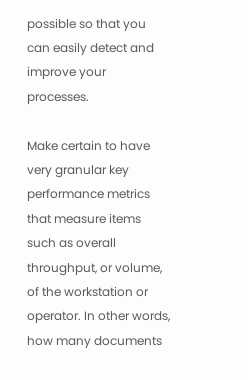possible so that you can easily detect and improve your processes.

Make certain to have very granular key performance metrics that measure items such as overall throughput, or volume, of the workstation or operator. In other words, how many documents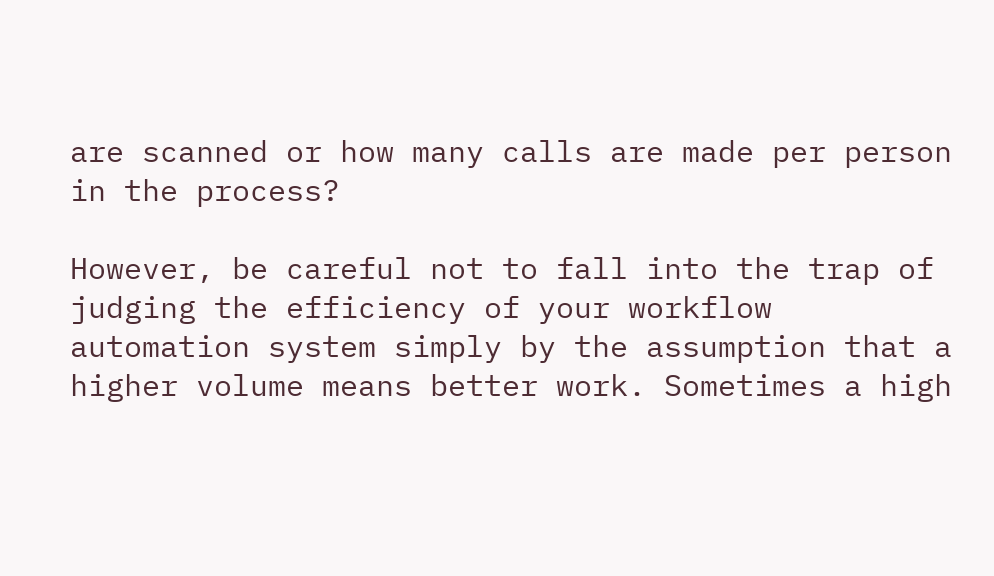are scanned or how many calls are made per person in the process?

However, be careful not to fall into the trap of judging the efficiency of your workflow automation system simply by the assumption that a higher volume means better work. Sometimes a high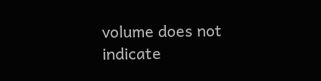volume does not indicate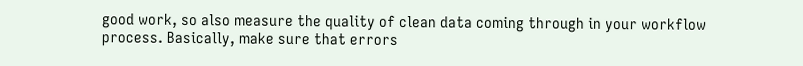good work, so also measure the quality of clean data coming through in your workflow process. Basically, make sure that errors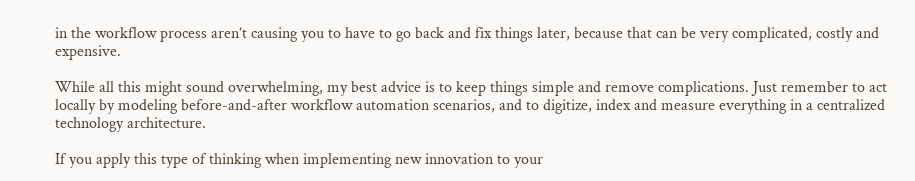in the workflow process aren’t causing you to have to go back and fix things later, because that can be very complicated, costly and expensive.

While all this might sound overwhelming, my best advice is to keep things simple and remove complications. Just remember to act locally by modeling before-and-after workflow automation scenarios, and to digitize, index and measure everything in a centralized technology architecture.

If you apply this type of thinking when implementing new innovation to your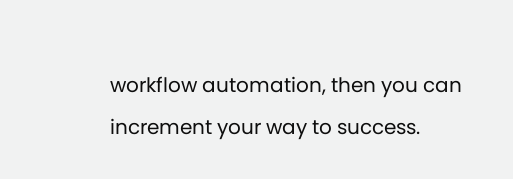workflow automation, then you can increment your way to success.